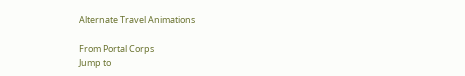Alternate Travel Animations

From Portal Corps
Jump to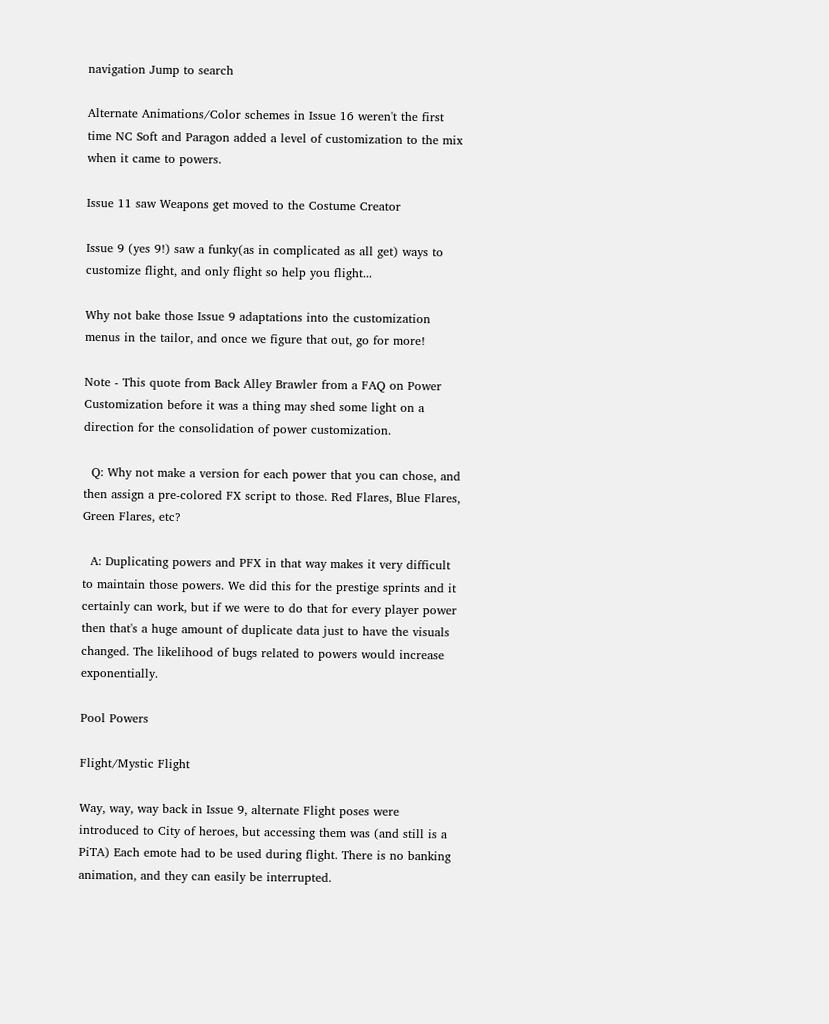navigation Jump to search

Alternate Animations/Color schemes in Issue 16 weren't the first time NC Soft and Paragon added a level of customization to the mix when it came to powers.

Issue 11 saw Weapons get moved to the Costume Creator

Issue 9 (yes 9!) saw a funky(as in complicated as all get) ways to customize flight, and only flight so help you flight...

Why not bake those Issue 9 adaptations into the customization menus in the tailor, and once we figure that out, go for more!

Note - This quote from Back Alley Brawler from a FAQ on Power Customization before it was a thing may shed some light on a direction for the consolidation of power customization.

  Q: Why not make a version for each power that you can chose, and then assign a pre-colored FX script to those. Red Flares, Blue Flares, Green Flares, etc?

  A: Duplicating powers and PFX in that way makes it very difficult to maintain those powers. We did this for the prestige sprints and it certainly can work, but if we were to do that for every player power then that's a huge amount of duplicate data just to have the visuals changed. The likelihood of bugs related to powers would increase exponentially.

Pool Powers

Flight/Mystic Flight

Way, way, way back in Issue 9, alternate Flight poses were introduced to City of heroes, but accessing them was (and still is a PiTA) Each emote had to be used during flight. There is no banking animation, and they can easily be interrupted.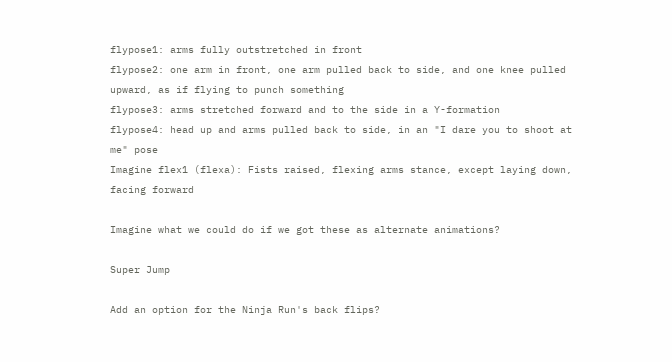flypose1: arms fully outstretched in front
flypose2: one arm in front, one arm pulled back to side, and one knee pulled upward, as if flying to punch something
flypose3: arms stretched forward and to the side in a Y-formation
flypose4: head up and arms pulled back to side, in an "I dare you to shoot at me" pose
Imagine flex1 (flexa): Fists raised, flexing arms stance, except laying down, facing forward

Imagine what we could do if we got these as alternate animations?

Super Jump

Add an option for the Ninja Run's back flips?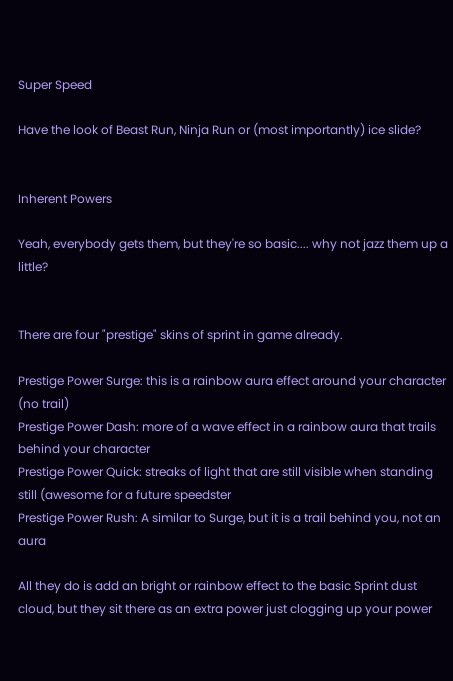Super Speed

Have the look of Beast Run, Ninja Run or (most importantly) ice slide?


Inherent Powers

Yeah, everybody gets them, but they're so basic.... why not jazz them up a little?


There are four "prestige" skins of sprint in game already.

Prestige Power Surge: this is a rainbow aura effect around your character (no trail)
Prestige Power Dash: more of a wave effect in a rainbow aura that trails behind your character
Prestige Power Quick: streaks of light that are still visible when standing still (awesome for a future speedster
Prestige Power Rush: A similar to Surge, but it is a trail behind you, not an aura

All they do is add an bright or rainbow effect to the basic Sprint dust cloud, but they sit there as an extra power just clogging up your power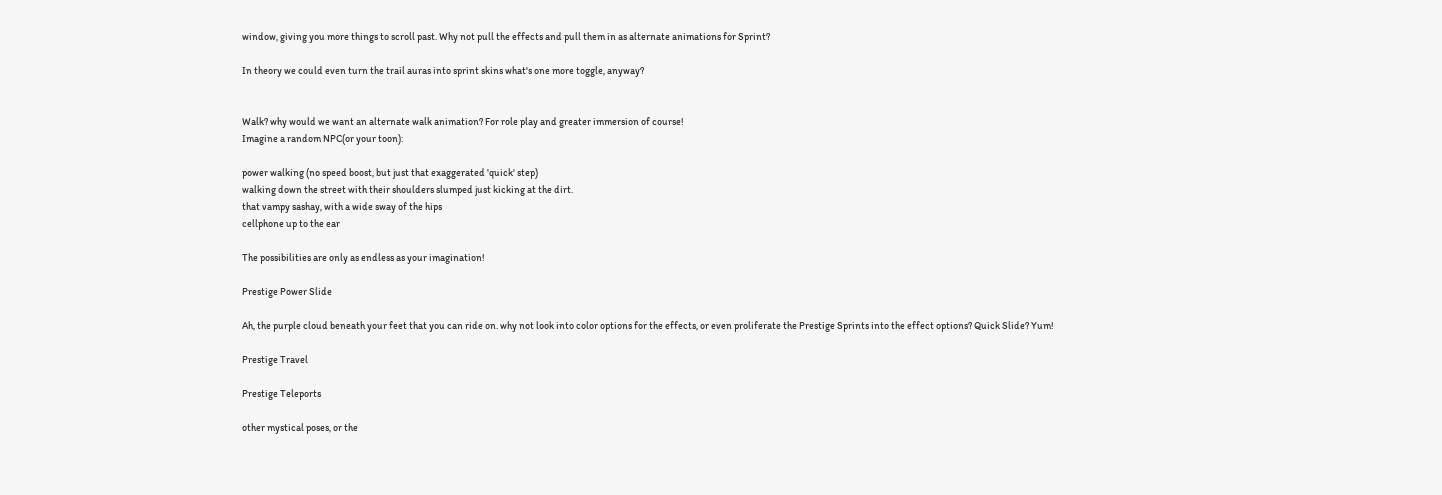window, giving you more things to scroll past. Why not pull the effects and pull them in as alternate animations for Sprint?

In theory we could even turn the trail auras into sprint skins what's one more toggle, anyway?


Walk? why would we want an alternate walk animation? For role play and greater immersion of course!
Imagine a random NPC(or your toon):

power walking (no speed boost, but just that exaggerated 'quick' step)
walking down the street with their shoulders slumped just kicking at the dirt.
that vampy sashay, with a wide sway of the hips
cellphone up to the ear

The possibilities are only as endless as your imagination!

Prestige Power Slide

Ah, the purple cloud beneath your feet that you can ride on. why not look into color options for the effects, or even proliferate the Prestige Sprints into the effect options? Quick Slide? Yum!

Prestige Travel

Prestige Teleports

other mystical poses, or the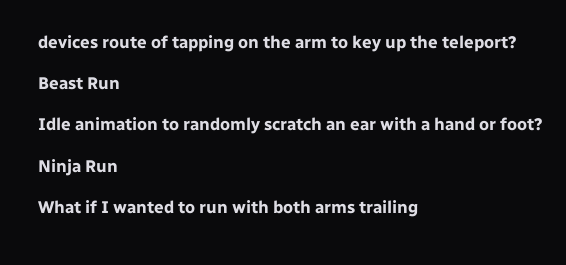devices route of tapping on the arm to key up the teleport?

Beast Run

Idle animation to randomly scratch an ear with a hand or foot?

Ninja Run

What if I wanted to run with both arms trailing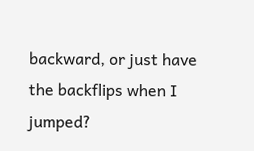backward, or just have the backflips when I jumped?